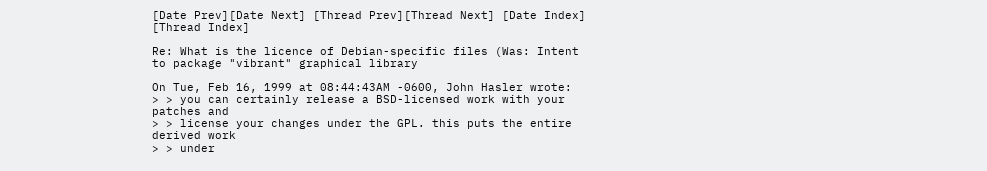[Date Prev][Date Next] [Thread Prev][Thread Next] [Date Index] [Thread Index]

Re: What is the licence of Debian-specific files (Was: Intent to package "vibrant" graphical library

On Tue, Feb 16, 1999 at 08:44:43AM -0600, John Hasler wrote:
> > you can certainly release a BSD-licensed work with your patches and
> > license your changes under the GPL. this puts the entire derived work
> > under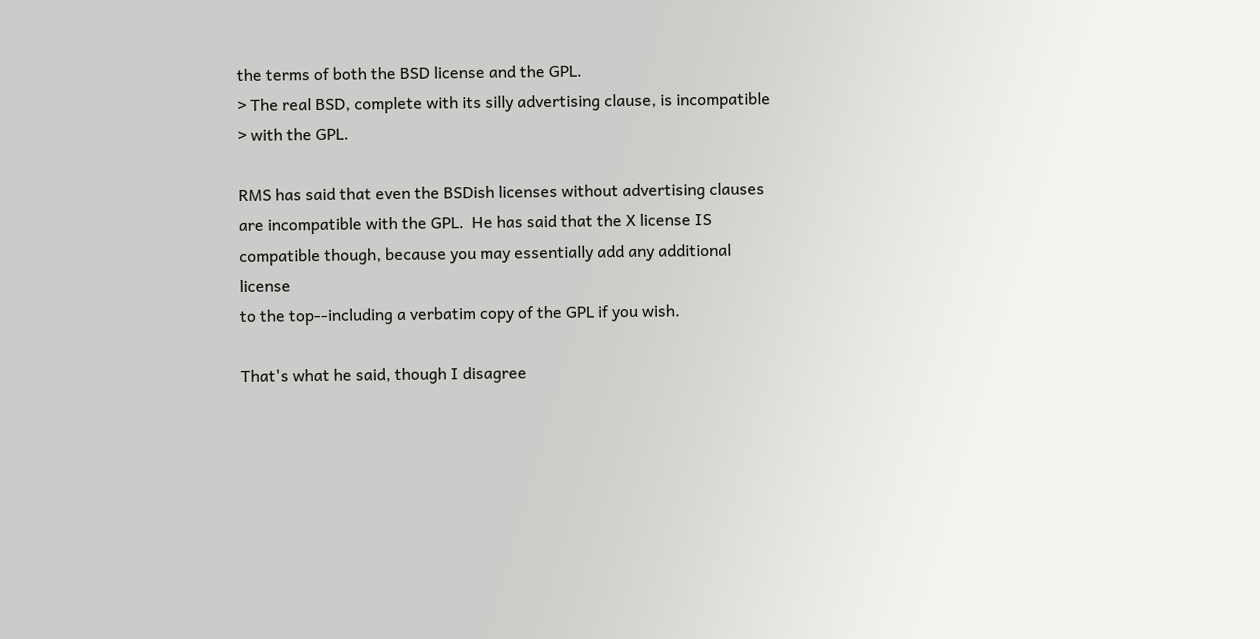the terms of both the BSD license and the GPL.
> The real BSD, complete with its silly advertising clause, is incompatible
> with the GPL.

RMS has said that even the BSDish licenses without advertising clauses
are incompatible with the GPL.  He has said that the X license IS
compatible though, because you may essentially add any additional license
to the top--including a verbatim copy of the GPL if you wish.

That's what he said, though I disagree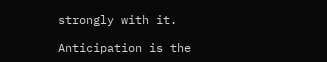strongly with it.

Anticipation is the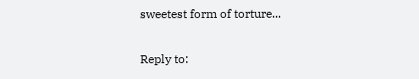sweetest form of torture...

Reply to: